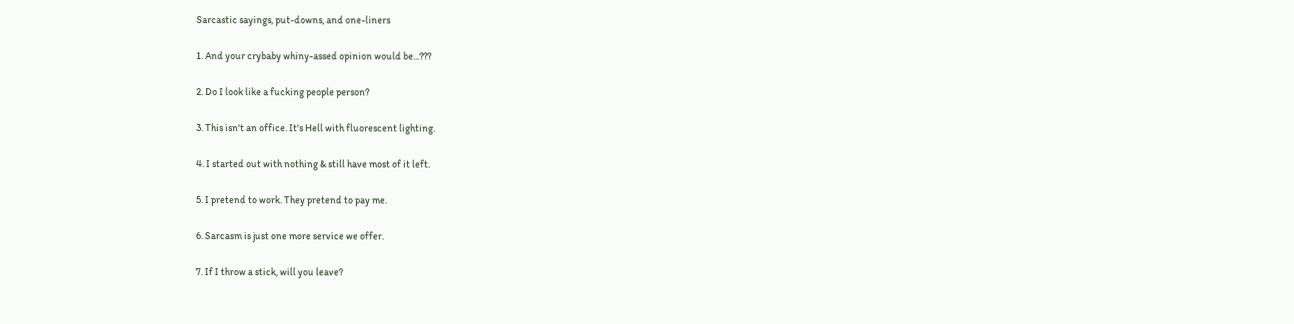Sarcastic sayings, put-downs, and one-liners

1. And your crybaby whiny-assed opinion would be...???

2. Do I look like a fucking people person?

3. This isn't an office. It's Hell with fluorescent lighting.

4. I started out with nothing & still have most of it left.

5. I pretend to work. They pretend to pay me.

6. Sarcasm is just one more service we offer.

7. If I throw a stick, will you leave?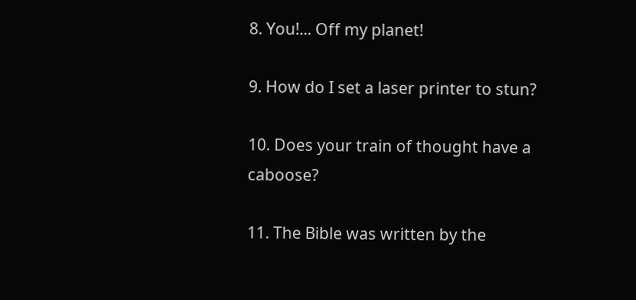8. You!... Off my planet!

9. How do I set a laser printer to stun?

10. Does your train of thought have a caboose?

11. The Bible was written by the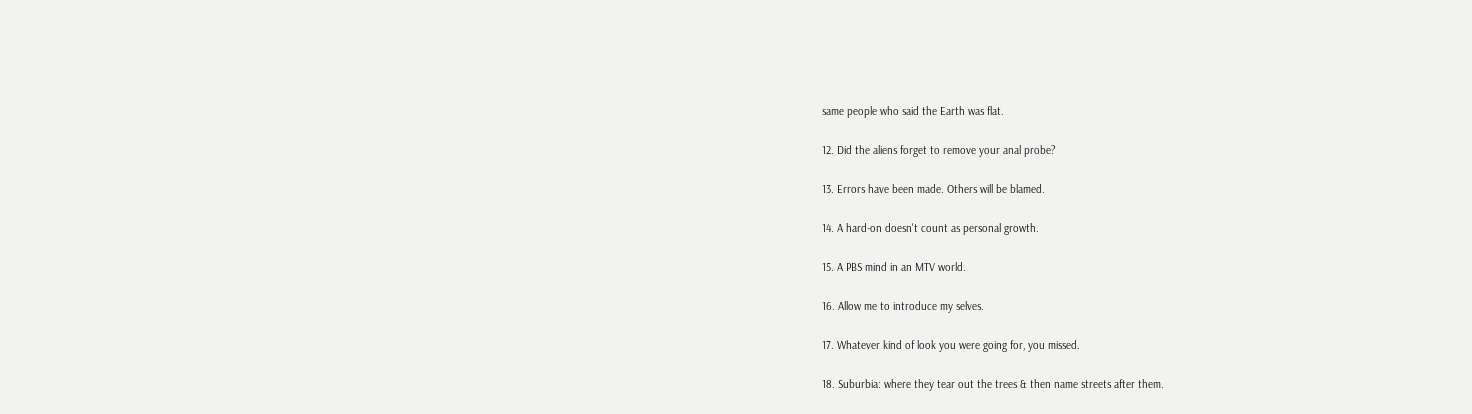same people who said the Earth was flat.

12. Did the aliens forget to remove your anal probe?

13. Errors have been made. Others will be blamed.

14. A hard-on doesn't count as personal growth.

15. A PBS mind in an MTV world.

16. Allow me to introduce my selves.

17. Whatever kind of look you were going for, you missed.

18. Suburbia: where they tear out the trees & then name streets after them.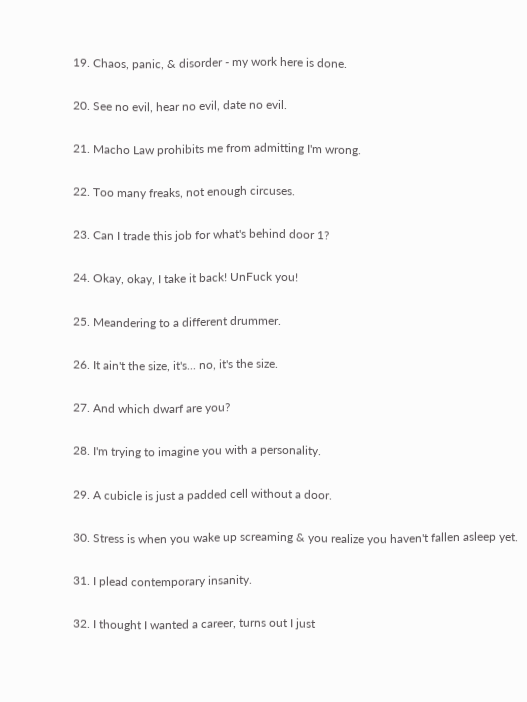19. Chaos, panic, & disorder - my work here is done.

20. See no evil, hear no evil, date no evil.

21. Macho Law prohibits me from admitting I'm wrong.

22. Too many freaks, not enough circuses.

23. Can I trade this job for what's behind door 1?

24. Okay, okay, I take it back! UnFuck you!

25. Meandering to a different drummer.

26. It ain't the size, it's... no, it's the size.

27. And which dwarf are you?

28. I'm trying to imagine you with a personality.

29. A cubicle is just a padded cell without a door.

30. Stress is when you wake up screaming & you realize you haven't fallen asleep yet.

31. I plead contemporary insanity.

32. I thought I wanted a career, turns out I just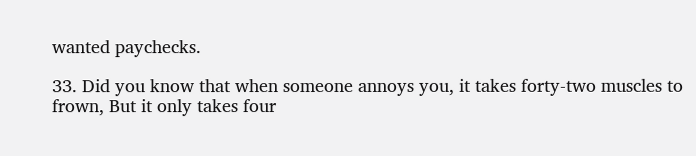wanted paychecks.

33. Did you know that when someone annoys you, it takes forty-two muscles to frown, But it only takes four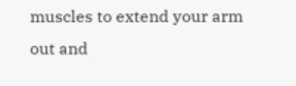muscles to extend your arm out and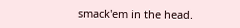smack'em in the head.